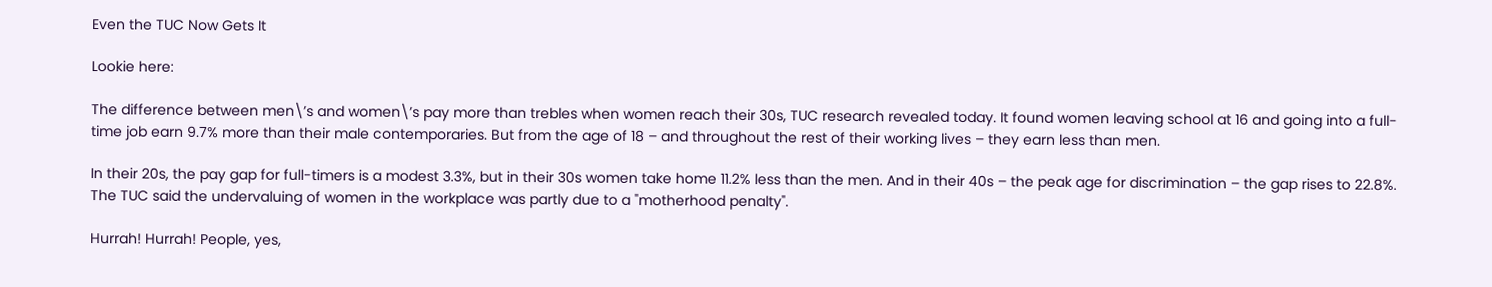Even the TUC Now Gets It

Lookie here:

The difference between men\’s and women\’s pay more than trebles when women reach their 30s, TUC research revealed today. It found women leaving school at 16 and going into a full-time job earn 9.7% more than their male contemporaries. But from the age of 18 – and throughout the rest of their working lives – they earn less than men.

In their 20s, the pay gap for full-timers is a modest 3.3%, but in their 30s women take home 11.2% less than the men. And in their 40s – the peak age for discrimination – the gap rises to 22.8%. The TUC said the undervaluing of women in the workplace was partly due to a "motherhood penalty".

Hurrah! Hurrah! People, yes,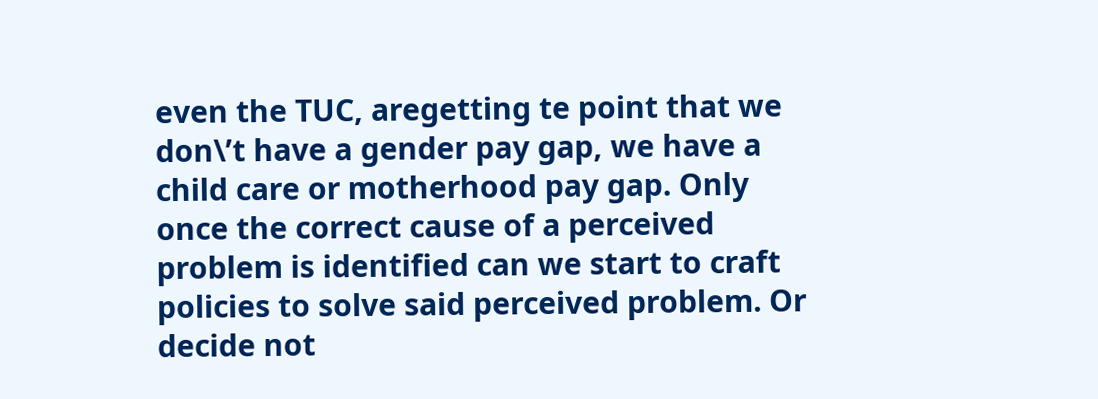even the TUC, aregetting te point that we don\’t have a gender pay gap, we have a child care or motherhood pay gap. Only once the correct cause of a perceived problem is identified can we start to craft policies to solve said perceived problem. Or decide not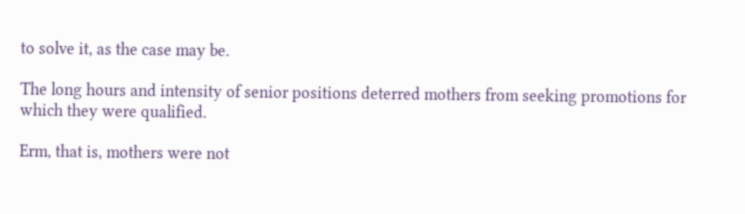to solve it, as the case may be.

The long hours and intensity of senior positions deterred mothers from seeking promotions for which they were qualified.

Erm, that is, mothers were not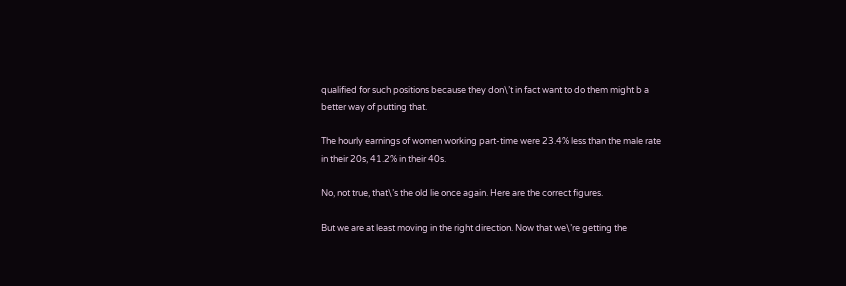qualified for such positions because they don\’t in fact want to do them might b a better way of putting that.

The hourly earnings of women working part-time were 23.4% less than the male rate in their 20s, 41.2% in their 40s.

No, not true, that\’s the old lie once again. Here are the correct figures.

But we are at least moving in the right direction. Now that we\’re getting the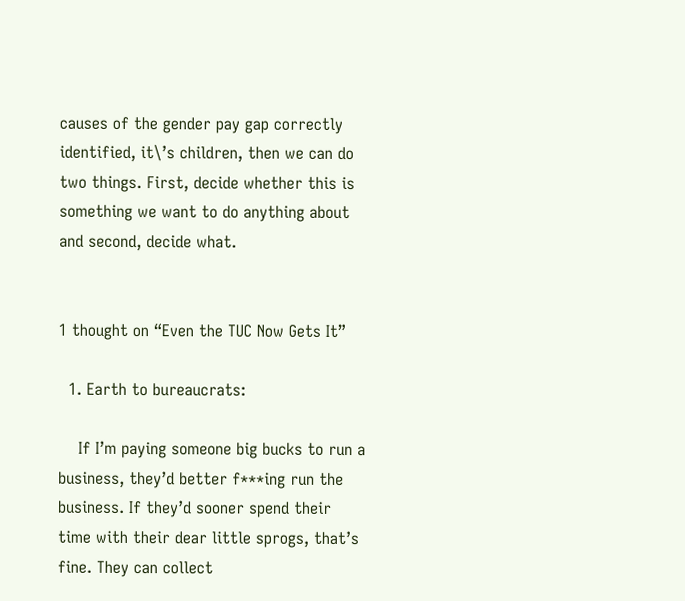causes of the gender pay gap correctly identified, it\’s children, then we can do two things. First, decide whether this is something we want to do anything about and second, decide what.


1 thought on “Even the TUC Now Gets It”

  1. Earth to bureaucrats:

    If I’m paying someone big bucks to run a business, they’d better f***ing run the business. If they’d sooner spend their time with their dear little sprogs, that’s fine. They can collect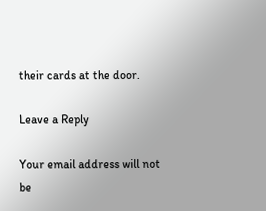their cards at the door.

Leave a Reply

Your email address will not be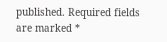published. Required fields are marked *